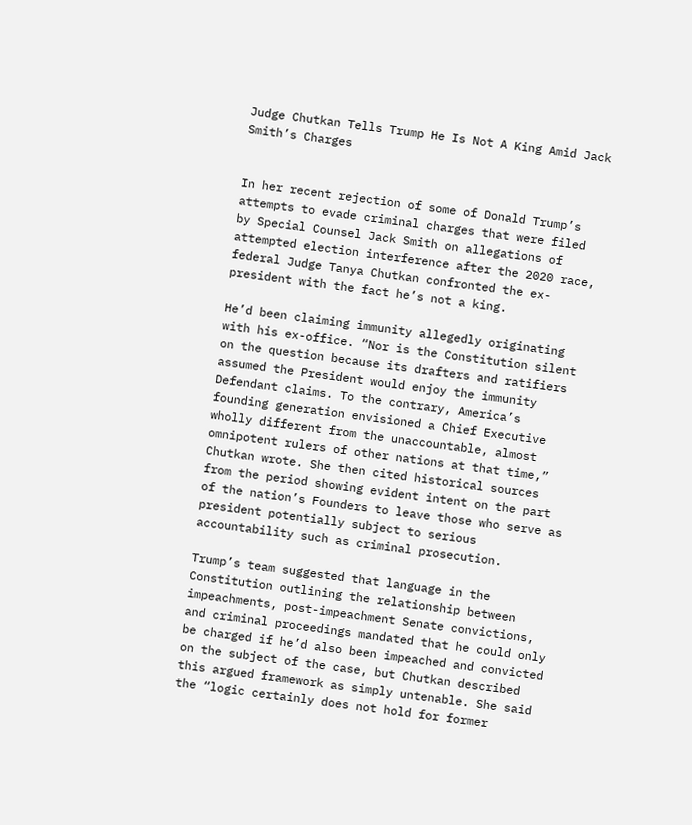Judge Chutkan Tells Trump He Is Not A King Amid Jack Smith’s Charges


In her recent rejection of some of Donald Trump’s attempts to evade criminal charges that were filed by Special Counsel Jack Smith on allegations of attempted election interference after the 2020 race, federal Judge Tanya Chutkan confronted the ex-president with the fact he’s not a king.

He’d been claiming immunity allegedly originating with his ex-office. “Nor is the Constitution silent on the question because its drafters and ratifiers assumed the President would enjoy the immunity Defendant claims. To the contrary, America’s founding generation envisioned a Chief Executive wholly different from the unaccountable, almost omnipotent rulers of other nations at that time,” Chutkan wrote. She then cited historical sources from the period showing evident intent on the part of the nation’s Founders to leave those who serve as president potentially subject to serious accountability such as criminal prosecution.

Trump’s team suggested that language in the Constitution outlining the relationship between impeachments, post-impeachment Senate convictions, and criminal proceedings mandated that he could only be charged if he’d also been impeached and convicted on the subject of the case, but Chutkan described this argued framework as simply untenable. She said the “logic certainly does not hold for former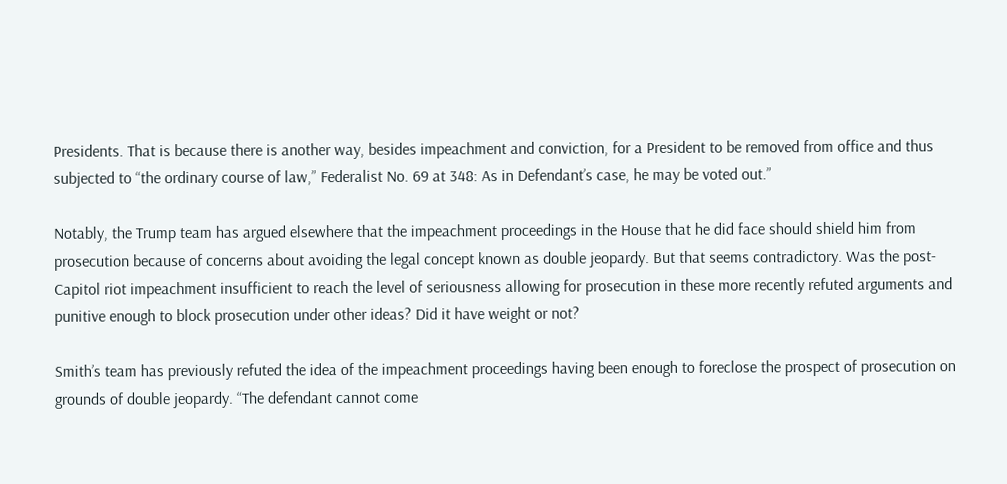Presidents. That is because there is another way, besides impeachment and conviction, for a President to be removed from office and thus subjected to “the ordinary course of law,” Federalist No. 69 at 348: As in Defendant’s case, he may be voted out.”

Notably, the Trump team has argued elsewhere that the impeachment proceedings in the House that he did face should shield him from prosecution because of concerns about avoiding the legal concept known as double jeopardy. But that seems contradictory. Was the post-Capitol riot impeachment insufficient to reach the level of seriousness allowing for prosecution in these more recently refuted arguments and punitive enough to block prosecution under other ideas? Did it have weight or not?

Smith’s team has previously refuted the idea of the impeachment proceedings having been enough to foreclose the prospect of prosecution on grounds of double jeopardy. “The defendant cannot come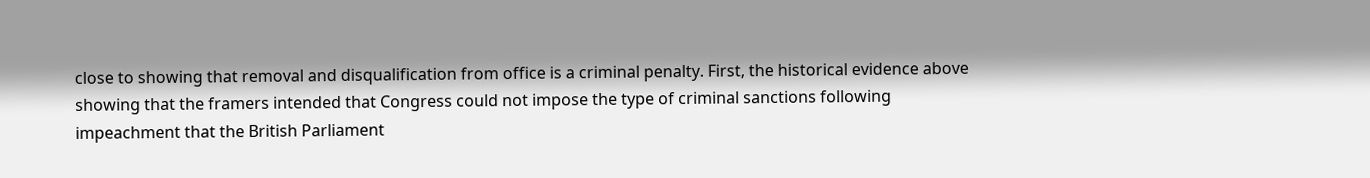close to showing that removal and disqualification from office is a criminal penalty. First, the historical evidence above showing that the framers intended that Congress could not impose the type of criminal sanctions following impeachment that the British Parliament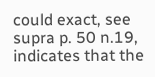could exact, see supra p. 50 n.19, indicates that the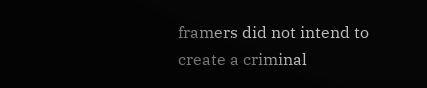framers did not intend to create a criminal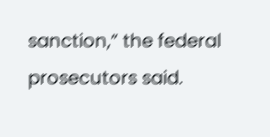sanction,” the federal prosecutors said.